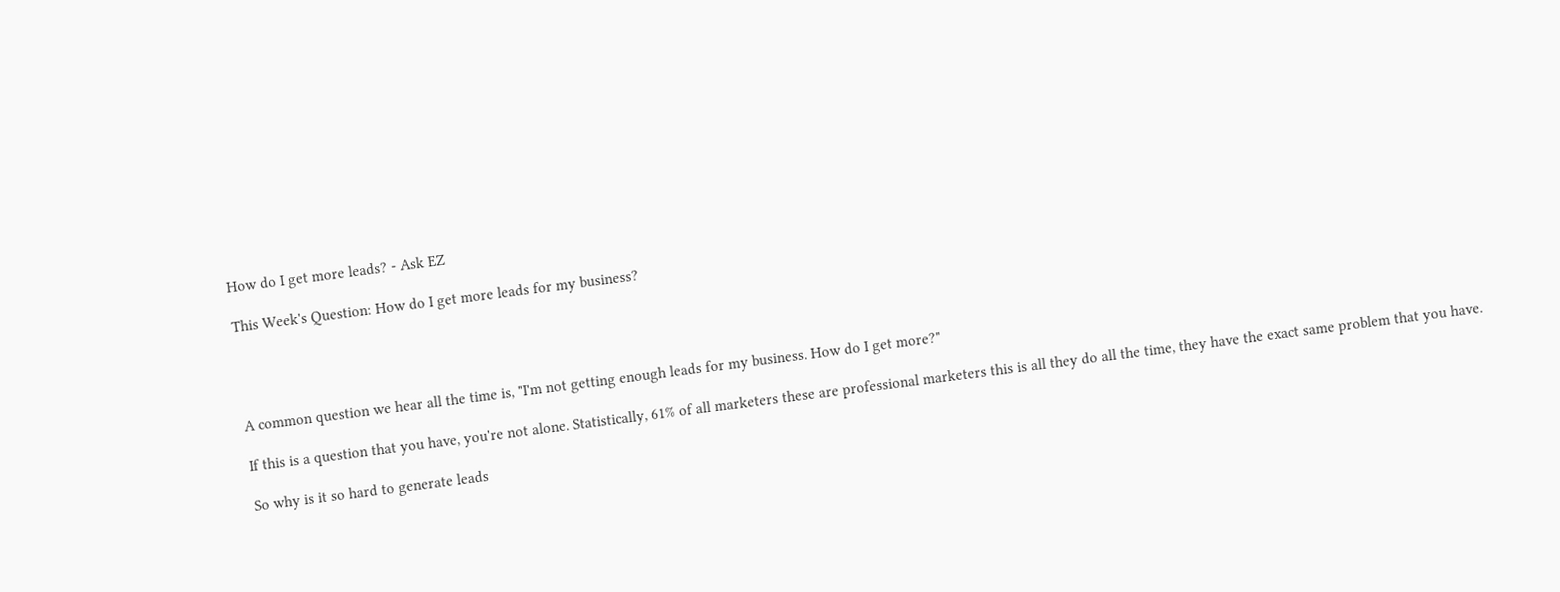How do I get more leads? - Ask EZ

This Week's Question: How do I get more leads for my business?




A common question we hear all the time is, "I'm not getting enough leads for my business. How do I get more?"

If this is a question that you have, you're not alone. Statistically, 61% of all marketers these are professional marketers this is all they do all the time, they have the exact same problem that you have.

So why is it so hard to generate leads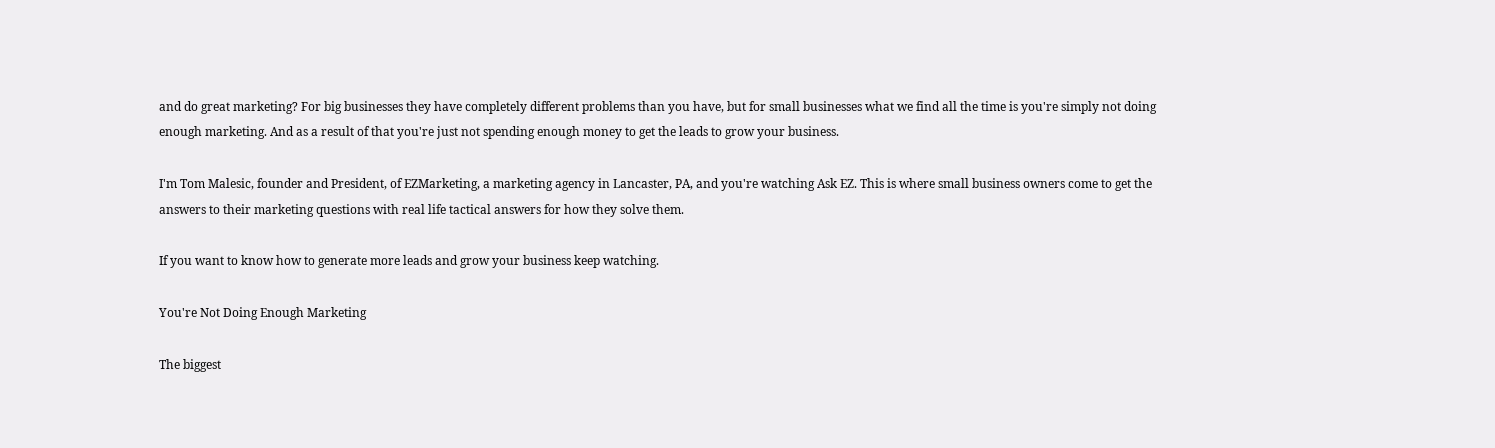and do great marketing? For big businesses they have completely different problems than you have, but for small businesses what we find all the time is you're simply not doing enough marketing. And as a result of that you're just not spending enough money to get the leads to grow your business.

I'm Tom Malesic, founder and President, of EZMarketing, a marketing agency in Lancaster, PA, and you're watching Ask EZ. This is where small business owners come to get the answers to their marketing questions with real life tactical answers for how they solve them.

If you want to know how to generate more leads and grow your business keep watching.

You're Not Doing Enough Marketing

The biggest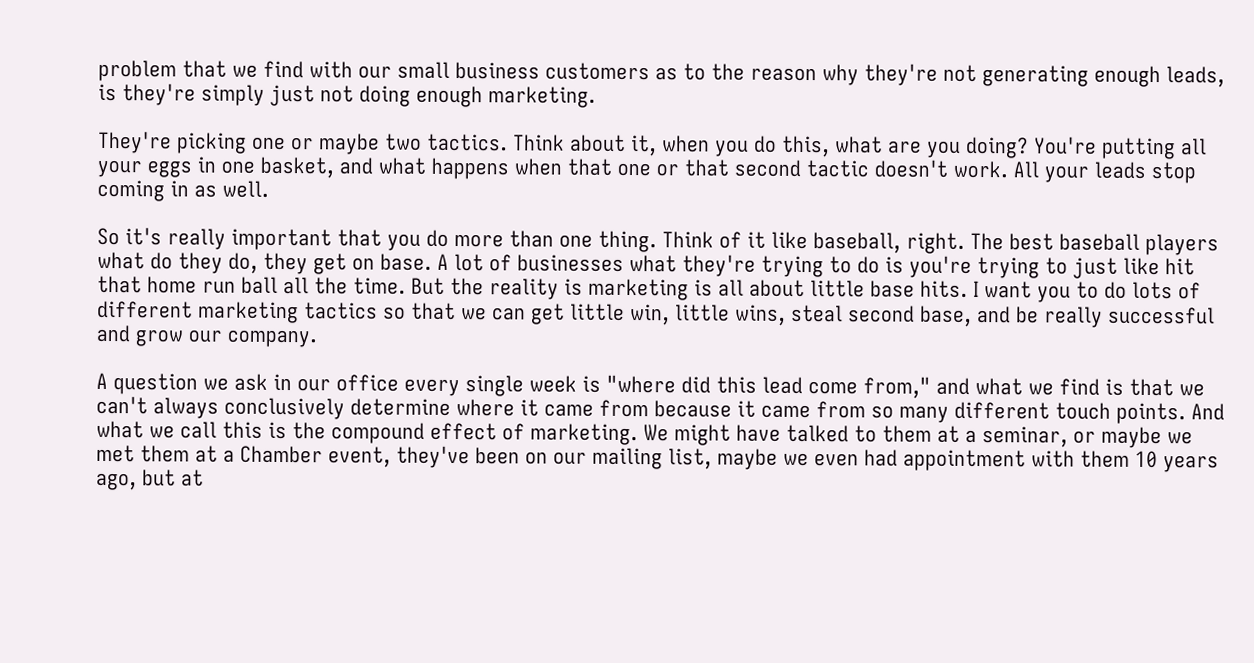problem that we find with our small business customers as to the reason why they're not generating enough leads, is they're simply just not doing enough marketing.

They're picking one or maybe two tactics. Think about it, when you do this, what are you doing? You're putting all your eggs in one basket, and what happens when that one or that second tactic doesn't work. All your leads stop coming in as well.

So it's really important that you do more than one thing. Think of it like baseball, right. The best baseball players what do they do, they get on base. A lot of businesses what they're trying to do is you're trying to just like hit that home run ball all the time. But the reality is marketing is all about little base hits. I want you to do lots of different marketing tactics so that we can get little win, little wins, steal second base, and be really successful and grow our company.

A question we ask in our office every single week is "where did this lead come from," and what we find is that we can't always conclusively determine where it came from because it came from so many different touch points. And what we call this is the compound effect of marketing. We might have talked to them at a seminar, or maybe we met them at a Chamber event, they've been on our mailing list, maybe we even had appointment with them 10 years ago, but at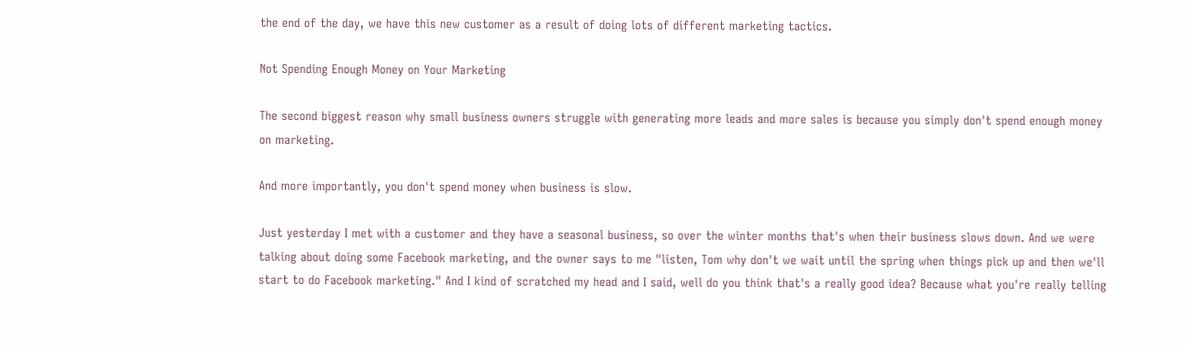the end of the day, we have this new customer as a result of doing lots of different marketing tactics.

Not Spending Enough Money on Your Marketing

The second biggest reason why small business owners struggle with generating more leads and more sales is because you simply don't spend enough money on marketing.

And more importantly, you don't spend money when business is slow.

Just yesterday I met with a customer and they have a seasonal business, so over the winter months that's when their business slows down. And we were talking about doing some Facebook marketing, and the owner says to me "listen, Tom why don't we wait until the spring when things pick up and then we'll start to do Facebook marketing." And I kind of scratched my head and I said, well do you think that's a really good idea? Because what you're really telling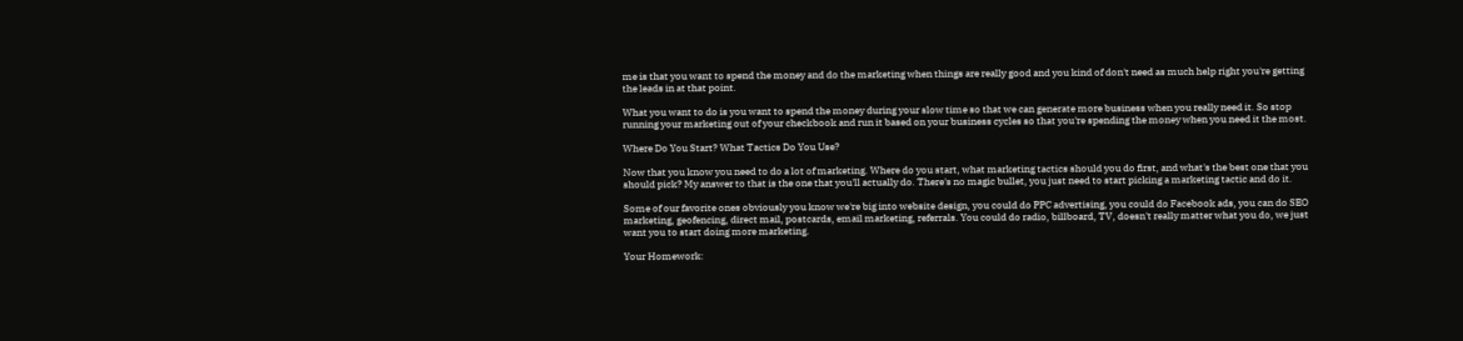me is that you want to spend the money and do the marketing when things are really good and you kind of don't need as much help right you're getting the leads in at that point.

What you want to do is you want to spend the money during your slow time so that we can generate more business when you really need it. So stop running your marketing out of your checkbook and run it based on your business cycles so that you're spending the money when you need it the most.

Where Do You Start? What Tactics Do You Use?

Now that you know you need to do a lot of marketing. Where do you start, what marketing tactics should you do first, and what's the best one that you should pick? My answer to that is the one that you'll actually do. There's no magic bullet, you just need to start picking a marketing tactic and do it.

Some of our favorite ones obviously you know we're big into website design, you could do PPC advertising, you could do Facebook ads, you can do SEO marketing, geofencing, direct mail, postcards, email marketing, referrals. You could do radio, billboard, TV, doesn't really matter what you do, we just want you to start doing more marketing.

Your Homework: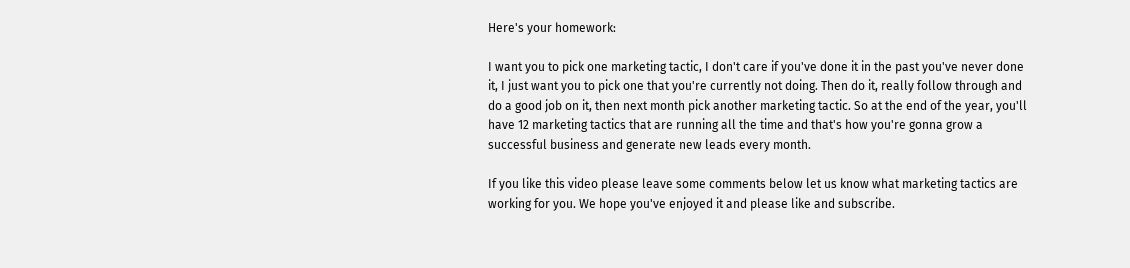Here's your homework:

I want you to pick one marketing tactic, I don't care if you've done it in the past you've never done it, I just want you to pick one that you're currently not doing. Then do it, really follow through and do a good job on it, then next month pick another marketing tactic. So at the end of the year, you'll have 12 marketing tactics that are running all the time and that's how you're gonna grow a successful business and generate new leads every month.

If you like this video please leave some comments below let us know what marketing tactics are working for you. We hope you've enjoyed it and please like and subscribe.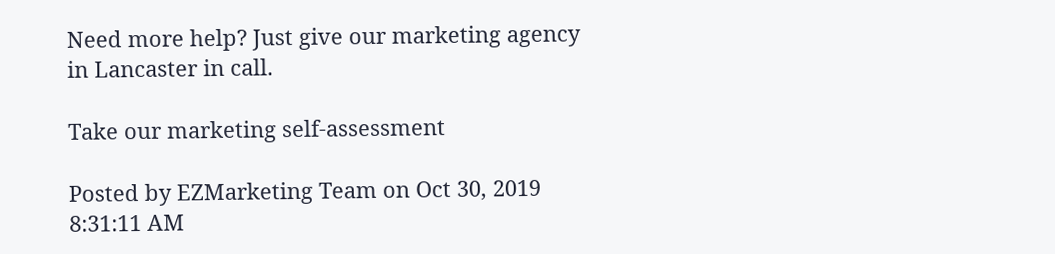Need more help? Just give our marketing agency in Lancaster in call.

Take our marketing self-assessment

Posted by EZMarketing Team on Oct 30, 2019 8:31:11 AM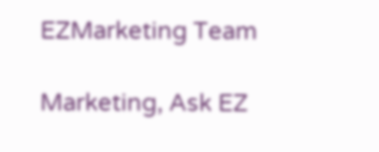EZMarketing Team

Marketing, Ask EZ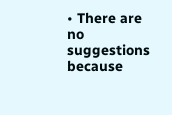• There are no suggestions because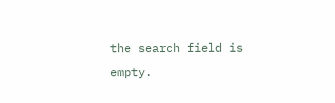the search field is empty.